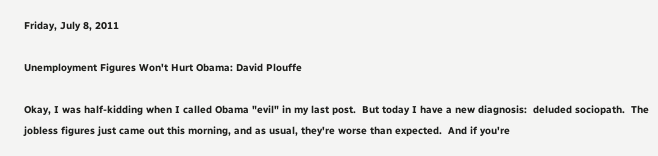Friday, July 8, 2011

Unemployment Figures Won't Hurt Obama: David Plouffe

Okay, I was half-kidding when I called Obama "evil" in my last post.  But today I have a new diagnosis:  deluded sociopath.  The jobless figures just came out this morning, and as usual, they're worse than expected.  And if you're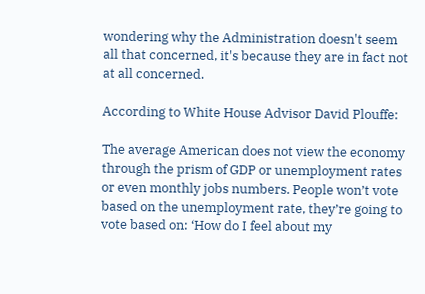wondering why the Administration doesn't seem all that concerned, it's because they are in fact not at all concerned.

According to White House Advisor David Plouffe:

The average American does not view the economy through the prism of GDP or unemployment rates or even monthly jobs numbers. People won’t vote based on the unemployment rate, they’re going to vote based on: ‘How do I feel about my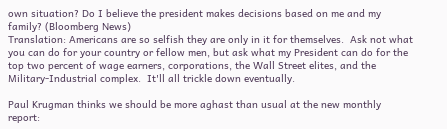own situation? Do I believe the president makes decisions based on me and my family? (Bloomberg News)
Translation: Americans are so selfish they are only in it for themselves.  Ask not what you can do for your country or fellow men, but ask what my President can do for the top two percent of wage earners, corporations, the Wall Street elites, and the Military-Industrial complex.  It'll all trickle down eventually.

Paul Krugman thinks we should be more aghast than usual at the new monthly report: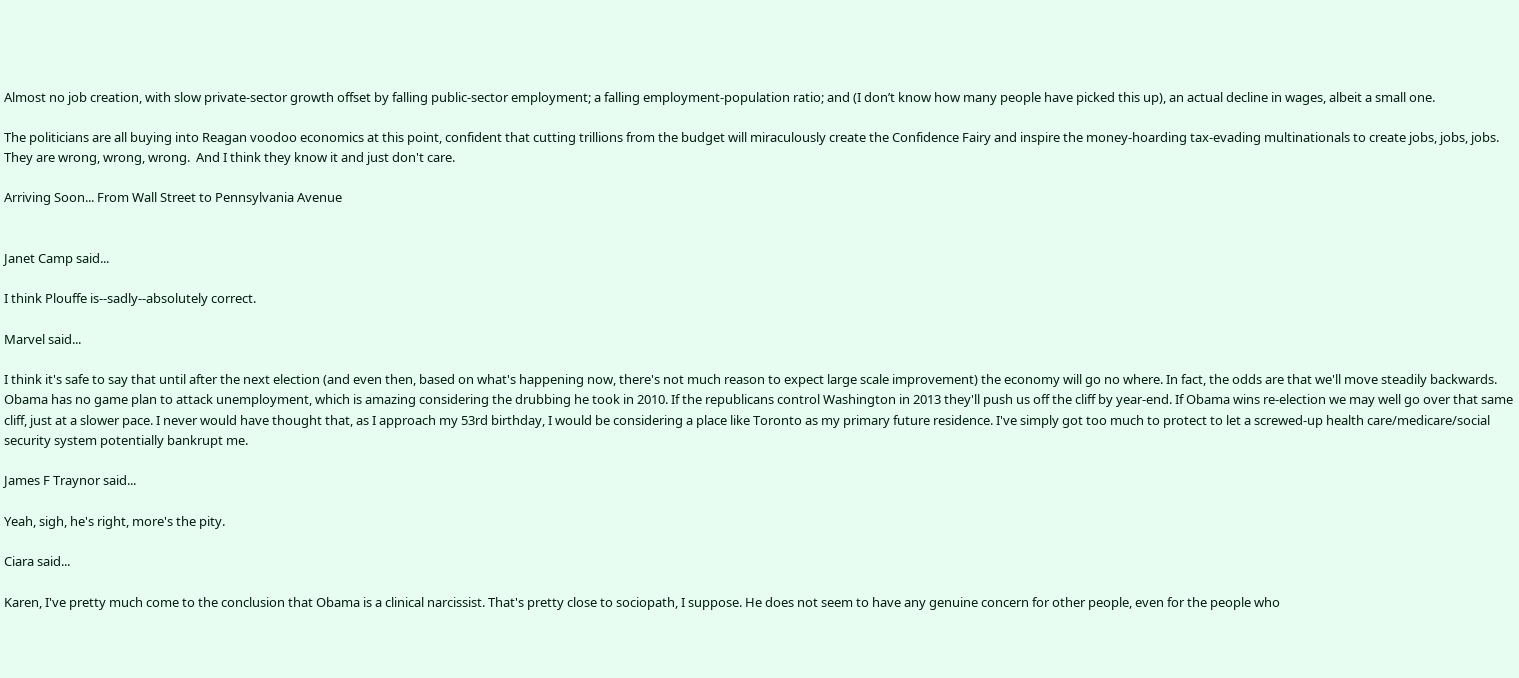Almost no job creation, with slow private-sector growth offset by falling public-sector employment; a falling employment-population ratio; and (I don’t know how many people have picked this up), an actual decline in wages, albeit a small one.

The politicians are all buying into Reagan voodoo economics at this point, confident that cutting trillions from the budget will miraculously create the Confidence Fairy and inspire the money-hoarding tax-evading multinationals to create jobs, jobs, jobs.  They are wrong, wrong, wrong.  And I think they know it and just don't care.

Arriving Soon... From Wall Street to Pennsylvania Avenue


Janet Camp said...

I think Plouffe is--sadly--absolutely correct.

Marvel said...

I think it's safe to say that until after the next election (and even then, based on what's happening now, there's not much reason to expect large scale improvement) the economy will go no where. In fact, the odds are that we'll move steadily backwards. Obama has no game plan to attack unemployment, which is amazing considering the drubbing he took in 2010. If the republicans control Washington in 2013 they'll push us off the cliff by year-end. If Obama wins re-election we may well go over that same cliff, just at a slower pace. I never would have thought that, as I approach my 53rd birthday, I would be considering a place like Toronto as my primary future residence. I've simply got too much to protect to let a screwed-up health care/medicare/social security system potentially bankrupt me.

James F Traynor said...

Yeah, sigh, he's right, more's the pity.

Ciara said...

Karen, I've pretty much come to the conclusion that Obama is a clinical narcissist. That's pretty close to sociopath, I suppose. He does not seem to have any genuine concern for other people, even for the people who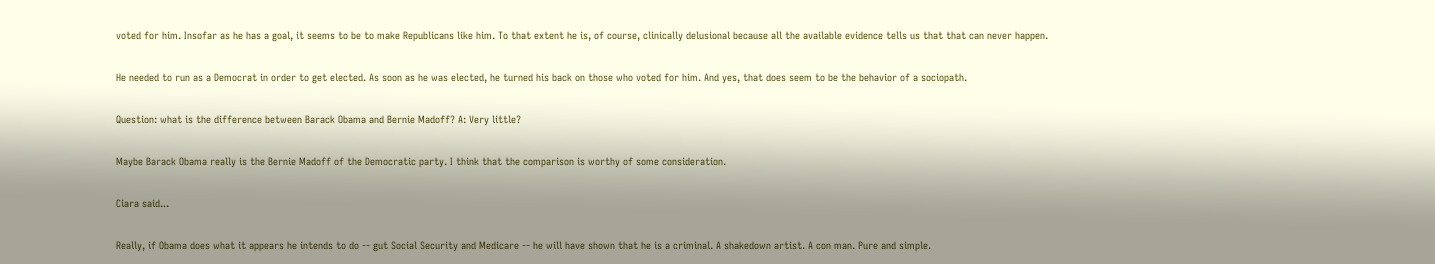voted for him. Insofar as he has a goal, it seems to be to make Republicans like him. To that extent he is, of course, clinically delusional because all the available evidence tells us that that can never happen.

He needed to run as a Democrat in order to get elected. As soon as he was elected, he turned his back on those who voted for him. And yes, that does seem to be the behavior of a sociopath.

Question: what is the difference between Barack Obama and Bernie Madoff? A: Very little?

Maybe Barack Obama really is the Bernie Madoff of the Democratic party. I think that the comparison is worthy of some consideration.

Ciara said...

Really, if Obama does what it appears he intends to do -- gut Social Security and Medicare -- he will have shown that he is a criminal. A shakedown artist. A con man. Pure and simple.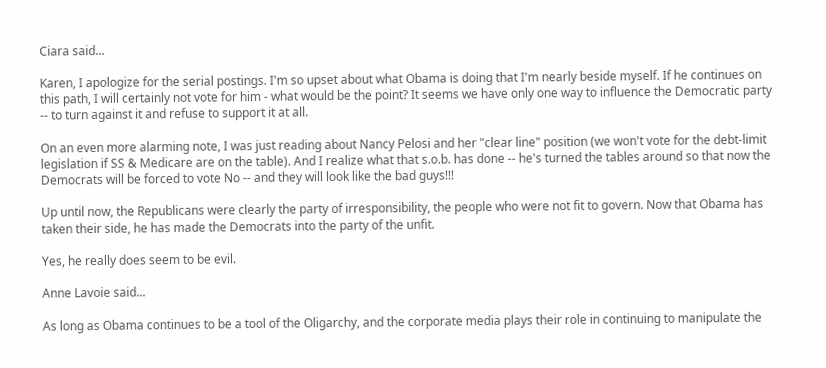Ciara said...

Karen, I apologize for the serial postings. I'm so upset about what Obama is doing that I'm nearly beside myself. If he continues on this path, I will certainly not vote for him - what would be the point? It seems we have only one way to influence the Democratic party -- to turn against it and refuse to support it at all.

On an even more alarming note, I was just reading about Nancy Pelosi and her "clear line" position (we won't vote for the debt-limit legislation if SS & Medicare are on the table). And I realize what that s.o.b. has done -- he's turned the tables around so that now the Democrats will be forced to vote No -- and they will look like the bad guys!!!

Up until now, the Republicans were clearly the party of irresponsibility, the people who were not fit to govern. Now that Obama has taken their side, he has made the Democrats into the party of the unfit.

Yes, he really does seem to be evil.

Anne Lavoie said...

As long as Obama continues to be a tool of the Oligarchy, and the corporate media plays their role in continuing to manipulate the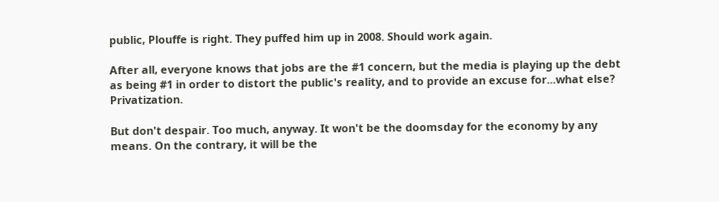public, Plouffe is right. They puffed him up in 2008. Should work again.

After all, everyone knows that jobs are the #1 concern, but the media is playing up the debt as being #1 in order to distort the public's reality, and to provide an excuse for...what else? Privatization.

But don't despair. Too much, anyway. It won't be the doomsday for the economy by any means. On the contrary, it will be the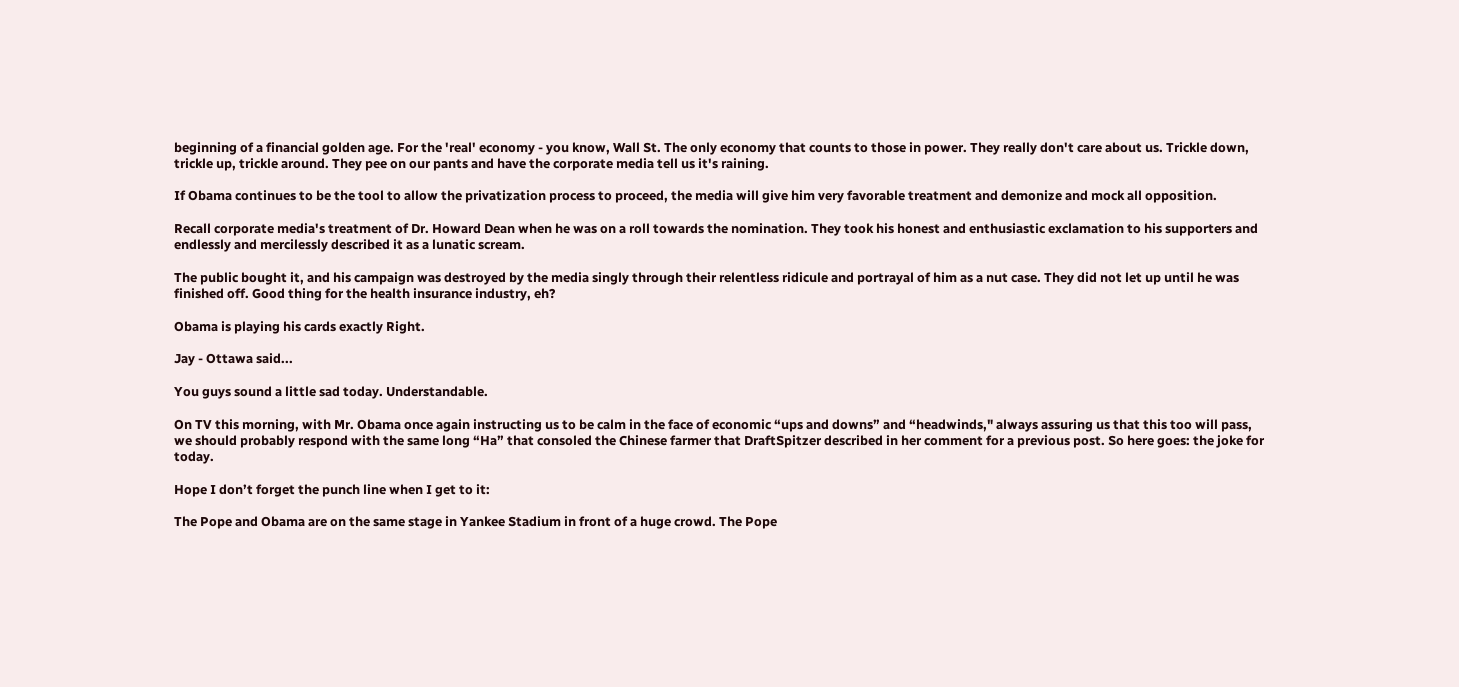beginning of a financial golden age. For the 'real' economy - you know, Wall St. The only economy that counts to those in power. They really don't care about us. Trickle down, trickle up, trickle around. They pee on our pants and have the corporate media tell us it's raining.

If Obama continues to be the tool to allow the privatization process to proceed, the media will give him very favorable treatment and demonize and mock all opposition.

Recall corporate media's treatment of Dr. Howard Dean when he was on a roll towards the nomination. They took his honest and enthusiastic exclamation to his supporters and endlessly and mercilessly described it as a lunatic scream.

The public bought it, and his campaign was destroyed by the media singly through their relentless ridicule and portrayal of him as a nut case. They did not let up until he was finished off. Good thing for the health insurance industry, eh?

Obama is playing his cards exactly Right.

Jay - Ottawa said...

You guys sound a little sad today. Understandable.

On TV this morning, with Mr. Obama once again instructing us to be calm in the face of economic “ups and downs” and “headwinds," always assuring us that this too will pass, we should probably respond with the same long “Ha” that consoled the Chinese farmer that DraftSpitzer described in her comment for a previous post. So here goes: the joke for today.

Hope I don’t forget the punch line when I get to it:

The Pope and Obama are on the same stage in Yankee Stadium in front of a huge crowd. The Pope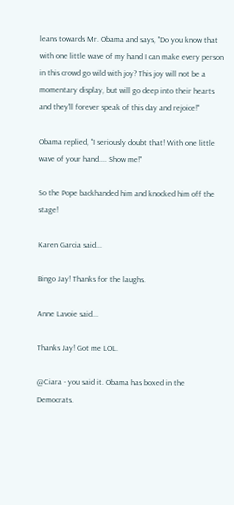leans towards Mr. Obama and says, "Do you know that with one little wave of my hand I can make every person in this crowd go wild with joy? This joy will not be a momentary display, but will go deep into their hearts and they'll forever speak of this day and rejoice!"

Obama replied, "I seriously doubt that! With one little wave of your hand.... Show me!"

So the Pope backhanded him and knocked him off the stage!

Karen Garcia said...

Bingo Jay! Thanks for the laughs.

Anne Lavoie said...

Thanks Jay! Got me LOL.

@Ciara - you said it. Obama has boxed in the Democrats.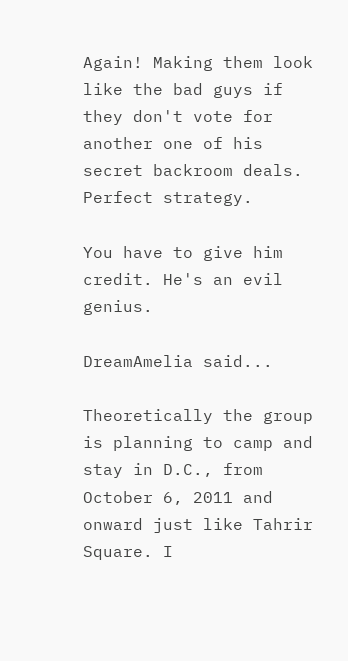Again! Making them look like the bad guys if they don't vote for another one of his secret backroom deals. Perfect strategy.

You have to give him credit. He's an evil genius.

DreamAmelia said...

Theoretically the group is planning to camp and stay in D.C., from October 6, 2011 and onward just like Tahrir Square. I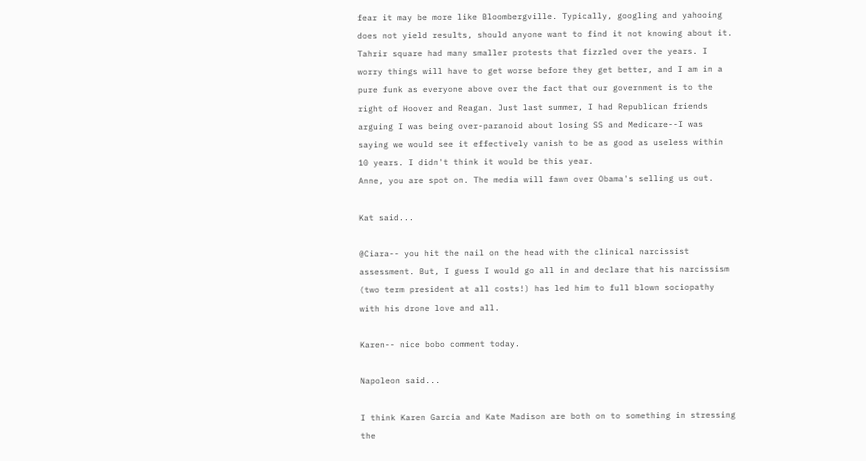fear it may be more like Bloombergville. Typically, googling and yahooing does not yield results, should anyone want to find it not knowing about it.
Tahrir square had many smaller protests that fizzled over the years. I worry things will have to get worse before they get better, and I am in a pure funk as everyone above over the fact that our government is to the right of Hoover and Reagan. Just last summer, I had Republican friends arguing I was being over-paranoid about losing SS and Medicare--I was saying we would see it effectively vanish to be as good as useless within 10 years. I didn't think it would be this year.
Anne, you are spot on. The media will fawn over Obama's selling us out.

Kat said...

@Ciara-- you hit the nail on the head with the clinical narcissist assessment. But, I guess I would go all in and declare that his narcissism (two term president at all costs!) has led him to full blown sociopathy with his drone love and all.

Karen-- nice bobo comment today.

Napoleon said...

I think Karen Garcia and Kate Madison are both on to something in stressing the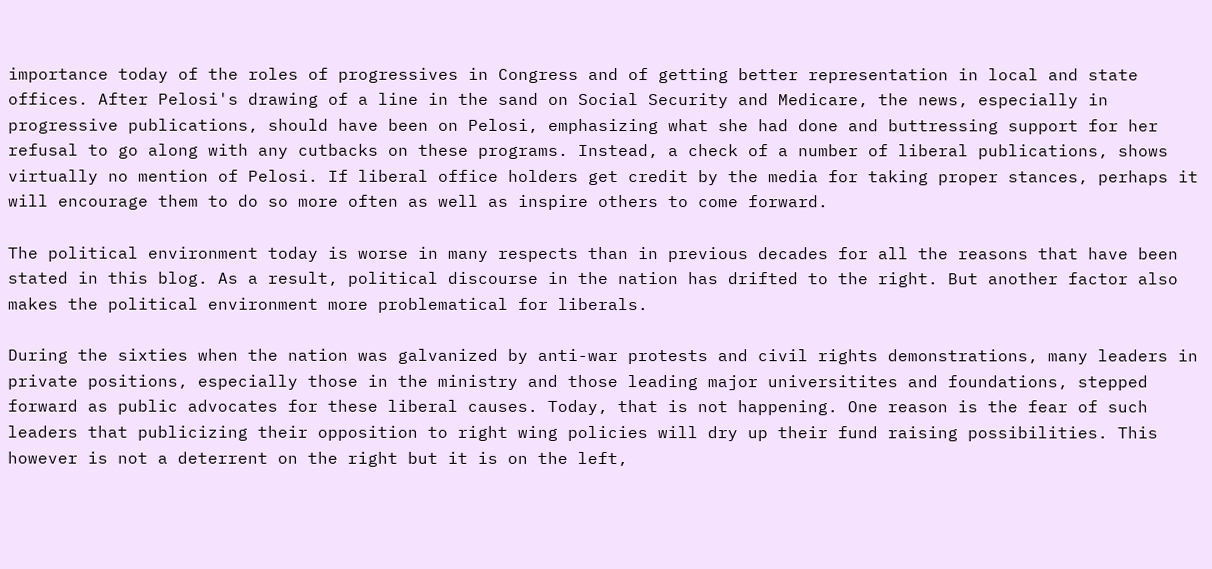importance today of the roles of progressives in Congress and of getting better representation in local and state offices. After Pelosi's drawing of a line in the sand on Social Security and Medicare, the news, especially in progressive publications, should have been on Pelosi, emphasizing what she had done and buttressing support for her refusal to go along with any cutbacks on these programs. Instead, a check of a number of liberal publications, shows virtually no mention of Pelosi. If liberal office holders get credit by the media for taking proper stances, perhaps it will encourage them to do so more often as well as inspire others to come forward.

The political environment today is worse in many respects than in previous decades for all the reasons that have been stated in this blog. As a result, political discourse in the nation has drifted to the right. But another factor also makes the political environment more problematical for liberals.

During the sixties when the nation was galvanized by anti-war protests and civil rights demonstrations, many leaders in private positions, especially those in the ministry and those leading major universitites and foundations, stepped forward as public advocates for these liberal causes. Today, that is not happening. One reason is the fear of such leaders that publicizing their opposition to right wing policies will dry up their fund raising possibilities. This however is not a deterrent on the right but it is on the left,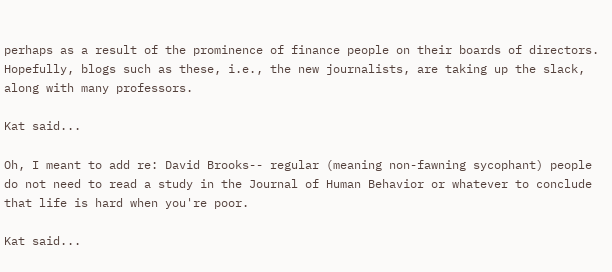perhaps as a result of the prominence of finance people on their boards of directors. Hopefully, blogs such as these, i.e., the new journalists, are taking up the slack, along with many professors.

Kat said...

Oh, I meant to add re: David Brooks-- regular (meaning non-fawning sycophant) people do not need to read a study in the Journal of Human Behavior or whatever to conclude that life is hard when you're poor.

Kat said...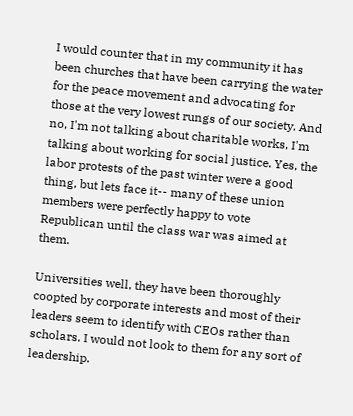I would counter that in my community it has been churches that have been carrying the water for the peace movement and advocating for those at the very lowest rungs of our society. And no, I'm not talking about charitable works, I'm talking about working for social justice. Yes, the labor protests of the past winter were a good thing, but lets face it-- many of these union members were perfectly happy to vote Republican until the class war was aimed at them.

Universities well, they have been thoroughly coopted by corporate interests and most of their leaders seem to identify with CEOs rather than scholars. I would not look to them for any sort of leadership.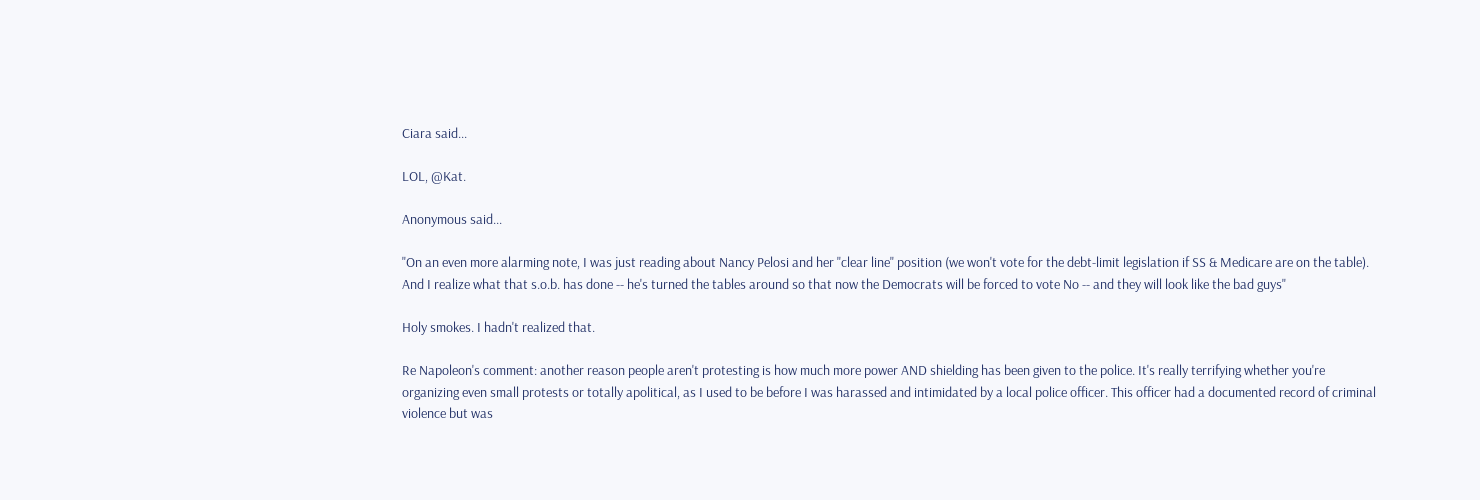Ciara said...

LOL, @Kat.

Anonymous said...

"On an even more alarming note, I was just reading about Nancy Pelosi and her "clear line" position (we won't vote for the debt-limit legislation if SS & Medicare are on the table). And I realize what that s.o.b. has done -- he's turned the tables around so that now the Democrats will be forced to vote No -- and they will look like the bad guys"

Holy smokes. I hadn't realized that.

Re Napoleon's comment: another reason people aren't protesting is how much more power AND shielding has been given to the police. It's really terrifying whether you're organizing even small protests or totally apolitical, as I used to be before I was harassed and intimidated by a local police officer. This officer had a documented record of criminal violence but was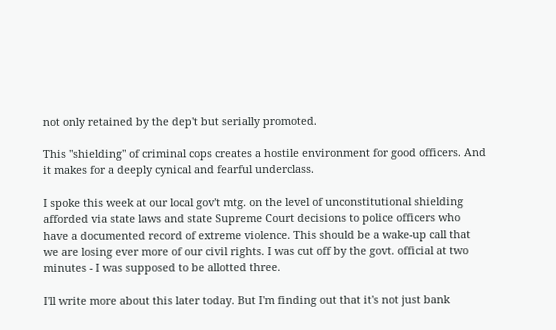not only retained by the dep't but serially promoted.

This "shielding" of criminal cops creates a hostile environment for good officers. And it makes for a deeply cynical and fearful underclass.

I spoke this week at our local gov't mtg. on the level of unconstitutional shielding afforded via state laws and state Supreme Court decisions to police officers who have a documented record of extreme violence. This should be a wake-up call that we are losing ever more of our civil rights. I was cut off by the govt. official at two minutes - I was supposed to be allotted three.

I'll write more about this later today. But I'm finding out that it's not just bank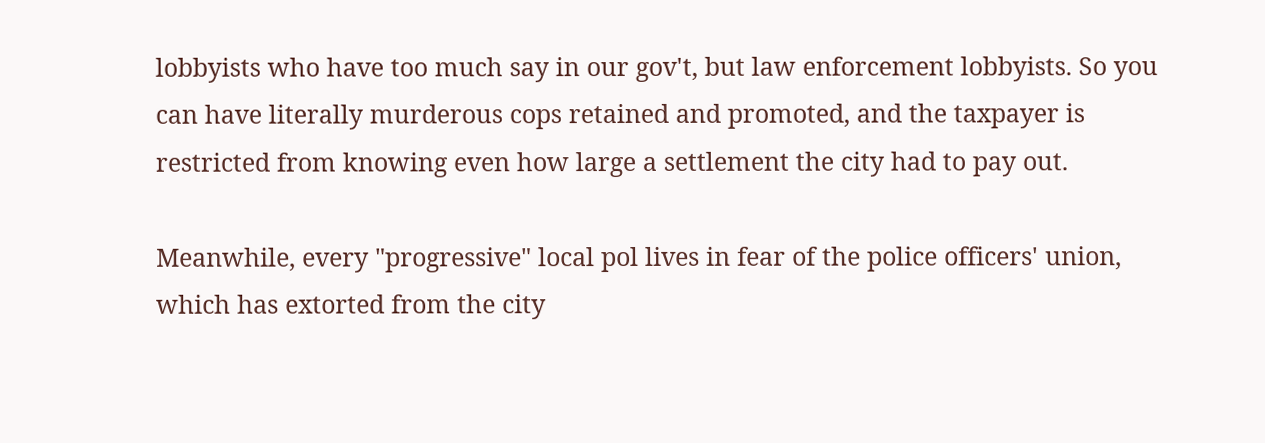lobbyists who have too much say in our gov't, but law enforcement lobbyists. So you can have literally murderous cops retained and promoted, and the taxpayer is restricted from knowing even how large a settlement the city had to pay out.

Meanwhile, every "progressive" local pol lives in fear of the police officers' union, which has extorted from the city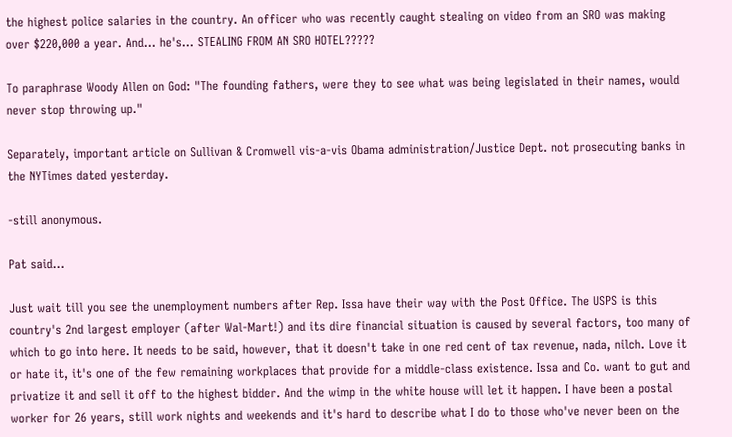the highest police salaries in the country. An officer who was recently caught stealing on video from an SRO was making over $220,000 a year. And... he's... STEALING FROM AN SRO HOTEL?????

To paraphrase Woody Allen on God: "The founding fathers, were they to see what was being legislated in their names, would never stop throwing up."

Separately, important article on Sullivan & Cromwell vis-a-vis Obama administration/Justice Dept. not prosecuting banks in the NYTimes dated yesterday.

-still anonymous.

Pat said...

Just wait till you see the unemployment numbers after Rep. Issa have their way with the Post Office. The USPS is this country's 2nd largest employer (after Wal-Mart!) and its dire financial situation is caused by several factors, too many of which to go into here. It needs to be said, however, that it doesn't take in one red cent of tax revenue, nada, nilch. Love it or hate it, it's one of the few remaining workplaces that provide for a middle-class existence. Issa and Co. want to gut and privatize it and sell it off to the highest bidder. And the wimp in the white house will let it happen. I have been a postal worker for 26 years, still work nights and weekends and it's hard to describe what I do to those who've never been on the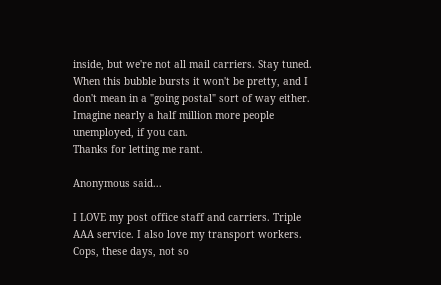inside, but we're not all mail carriers. Stay tuned. When this bubble bursts it won't be pretty, and I don't mean in a "going postal" sort of way either. Imagine nearly a half million more people unemployed, if you can.
Thanks for letting me rant.

Anonymous said...

I LOVE my post office staff and carriers. Triple AAA service. I also love my transport workers.
Cops, these days, not so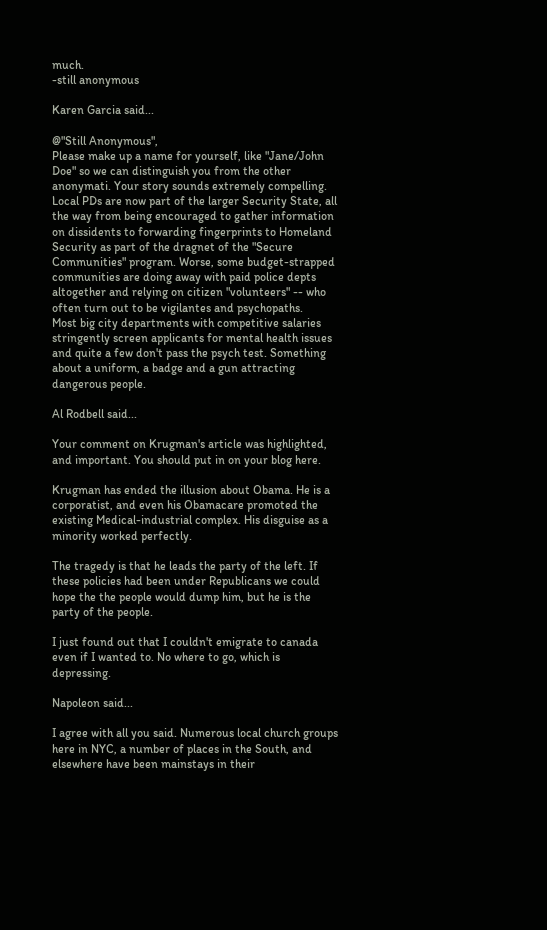much.
-still anonymous

Karen Garcia said...

@"Still Anonymous",
Please make up a name for yourself, like "Jane/John Doe" so we can distinguish you from the other anonymati. Your story sounds extremely compelling.
Local PDs are now part of the larger Security State, all the way from being encouraged to gather information on dissidents to forwarding fingerprints to Homeland Security as part of the dragnet of the "Secure Communities" program. Worse, some budget-strapped communities are doing away with paid police depts altogether and relying on citizen "volunteers" -- who often turn out to be vigilantes and psychopaths.
Most big city departments with competitive salaries stringently screen applicants for mental health issues and quite a few don't pass the psych test. Something about a uniform, a badge and a gun attracting dangerous people.

Al Rodbell said...

Your comment on Krugman's article was highlighted, and important. You should put in on your blog here.

Krugman has ended the illusion about Obama. He is a corporatist, and even his Obamacare promoted the existing Medical-industrial complex. His disguise as a minority worked perfectly.

The tragedy is that he leads the party of the left. If these policies had been under Republicans we could hope the the people would dump him, but he is the party of the people.

I just found out that I couldn't emigrate to canada even if I wanted to. No where to go, which is depressing.

Napoleon said...

I agree with all you said. Numerous local church groups here in NYC, a number of places in the South, and elsewhere have been mainstays in their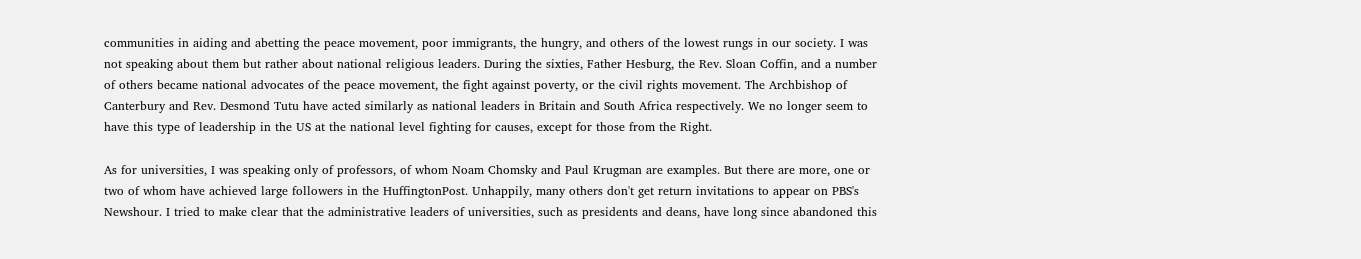communities in aiding and abetting the peace movement, poor immigrants, the hungry, and others of the lowest rungs in our society. I was not speaking about them but rather about national religious leaders. During the sixties, Father Hesburg, the Rev. Sloan Coffin, and a number of others became national advocates of the peace movement, the fight against poverty, or the civil rights movement. The Archbishop of Canterbury and Rev. Desmond Tutu have acted similarly as national leaders in Britain and South Africa respectively. We no longer seem to have this type of leadership in the US at the national level fighting for causes, except for those from the Right.

As for universities, I was speaking only of professors, of whom Noam Chomsky and Paul Krugman are examples. But there are more, one or two of whom have achieved large followers in the HuffingtonPost. Unhappily, many others don't get return invitations to appear on PBS's Newshour. I tried to make clear that the administrative leaders of universities, such as presidents and deans, have long since abandoned this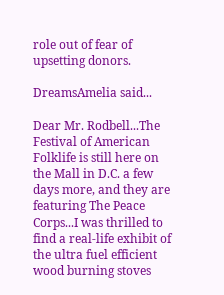role out of fear of upsetting donors.

DreamsAmelia said...

Dear Mr. Rodbell...The Festival of American Folklife is still here on the Mall in D.C. a few days more, and they are featuring The Peace Corps...I was thrilled to find a real-life exhibit of the ultra fuel efficient wood burning stoves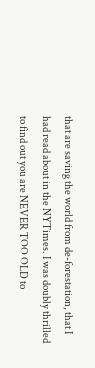that are saving the world from de-forestation, that I had read about in the NYTimes. I was doubly thrilled to find out you are NEVER TOO OLD to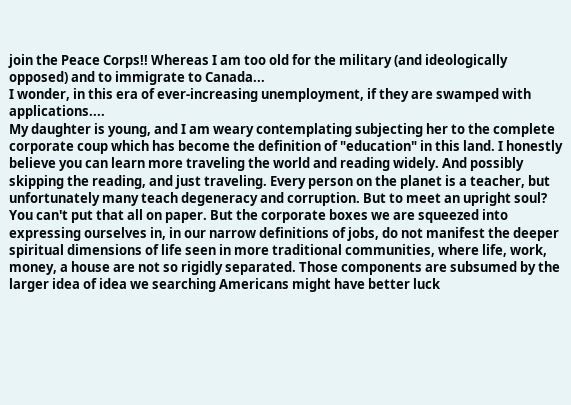join the Peace Corps!! Whereas I am too old for the military (and ideologically opposed) and to immigrate to Canada...
I wonder, in this era of ever-increasing unemployment, if they are swamped with applications....
My daughter is young, and I am weary contemplating subjecting her to the complete corporate coup which has become the definition of "education" in this land. I honestly believe you can learn more traveling the world and reading widely. And possibly skipping the reading, and just traveling. Every person on the planet is a teacher, but unfortunately many teach degeneracy and corruption. But to meet an upright soul? You can't put that all on paper. But the corporate boxes we are squeezed into expressing ourselves in, in our narrow definitions of jobs, do not manifest the deeper spiritual dimensions of life seen in more traditional communities, where life, work, money, a house are not so rigidly separated. Those components are subsumed by the larger idea of idea we searching Americans might have better luck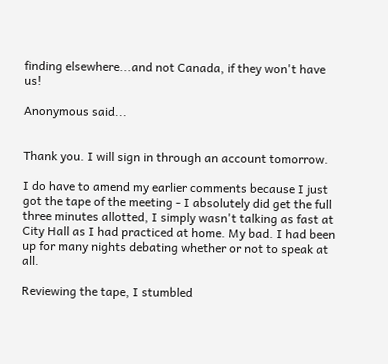finding elsewhere...and not Canada, if they won't have us!

Anonymous said...


Thank you. I will sign in through an account tomorrow.

I do have to amend my earlier comments because I just got the tape of the meeting - I absolutely did get the full three minutes allotted, I simply wasn't talking as fast at City Hall as I had practiced at home. My bad. I had been up for many nights debating whether or not to speak at all.

Reviewing the tape, I stumbled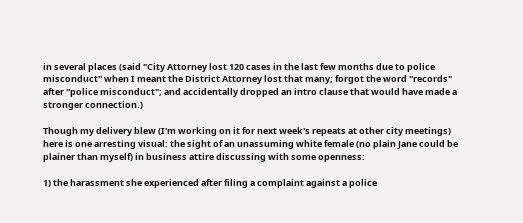in several places (said "City Attorney lost 120 cases in the last few months due to police misconduct" when I meant the District Attorney lost that many; forgot the word "records" after "police misconduct"; and accidentally dropped an intro clause that would have made a stronger connection.)

Though my delivery blew (I'm working on it for next week's repeats at other city meetings) here is one arresting visual: the sight of an unassuming white female (no plain Jane could be plainer than myself) in business attire discussing with some openness:

1) the harassment she experienced after filing a complaint against a police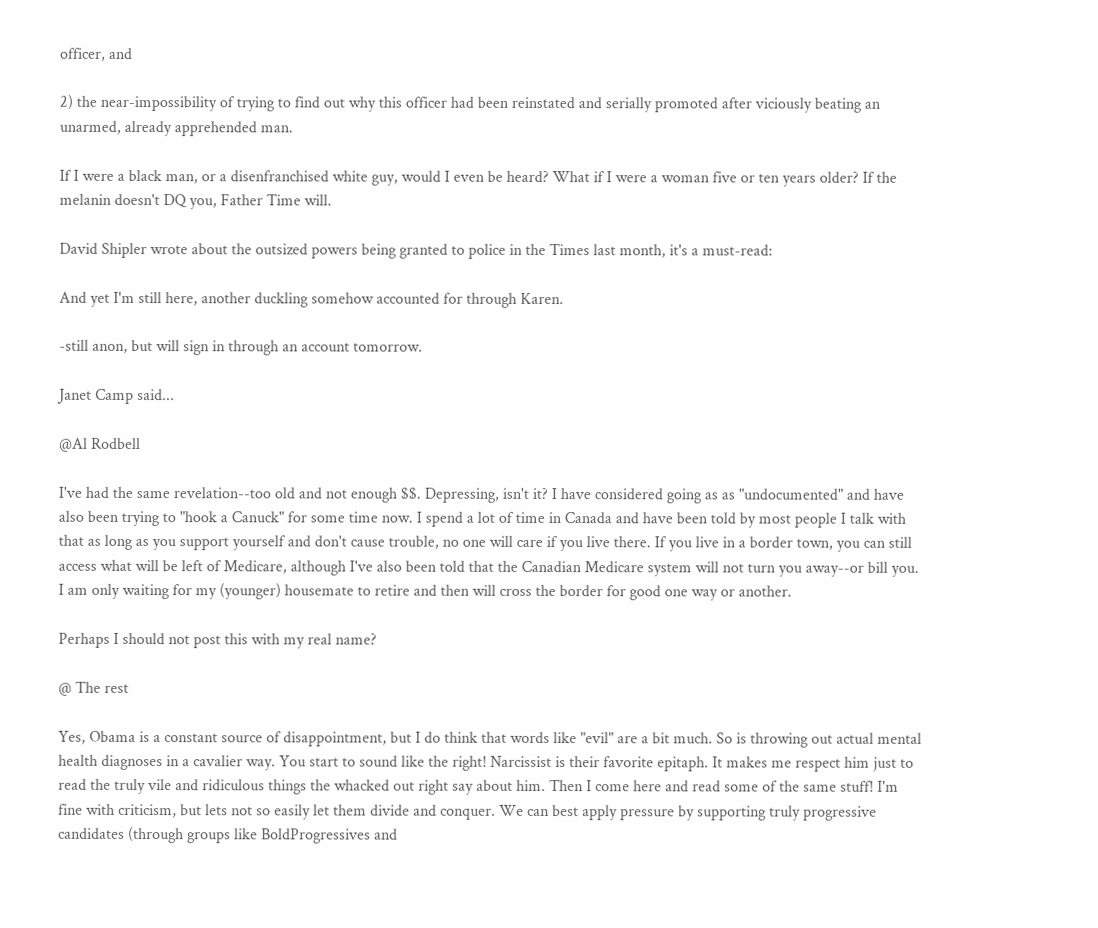officer, and

2) the near-impossibility of trying to find out why this officer had been reinstated and serially promoted after viciously beating an unarmed, already apprehended man.

If I were a black man, or a disenfranchised white guy, would I even be heard? What if I were a woman five or ten years older? If the melanin doesn't DQ you, Father Time will.

David Shipler wrote about the outsized powers being granted to police in the Times last month, it's a must-read:

And yet I'm still here, another duckling somehow accounted for through Karen.

-still anon, but will sign in through an account tomorrow.

Janet Camp said...

@Al Rodbell

I've had the same revelation--too old and not enough $$. Depressing, isn't it? I have considered going as as "undocumented" and have also been trying to "hook a Canuck" for some time now. I spend a lot of time in Canada and have been told by most people I talk with that as long as you support yourself and don't cause trouble, no one will care if you live there. If you live in a border town, you can still access what will be left of Medicare, although I've also been told that the Canadian Medicare system will not turn you away--or bill you. I am only waiting for my (younger) housemate to retire and then will cross the border for good one way or another.

Perhaps I should not post this with my real name?

@ The rest

Yes, Obama is a constant source of disappointment, but I do think that words like "evil" are a bit much. So is throwing out actual mental health diagnoses in a cavalier way. You start to sound like the right! Narcissist is their favorite epitaph. It makes me respect him just to read the truly vile and ridiculous things the whacked out right say about him. Then I come here and read some of the same stuff! I'm fine with criticism, but lets not so easily let them divide and conquer. We can best apply pressure by supporting truly progressive candidates (through groups like BoldProgressives and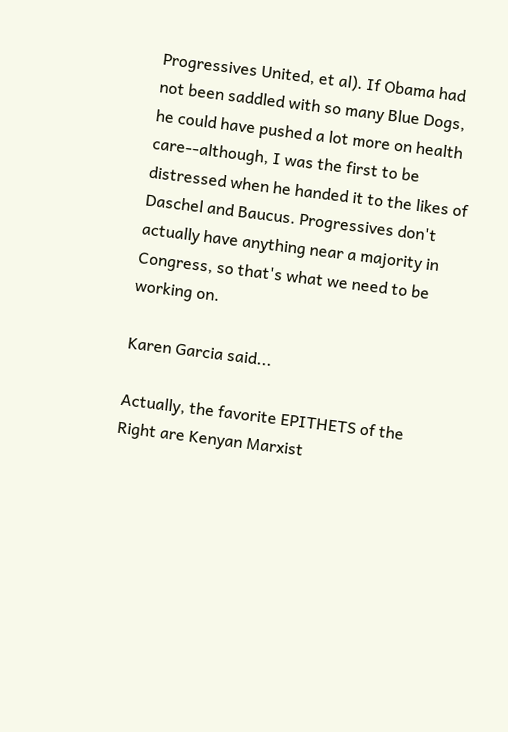Progressives United, et al). If Obama had not been saddled with so many Blue Dogs, he could have pushed a lot more on health care--although, I was the first to be distressed when he handed it to the likes of Daschel and Baucus. Progressives don't actually have anything near a majority in Congress, so that's what we need to be working on.

Karen Garcia said...

Actually, the favorite EPITHETS of the Right are Kenyan Marxist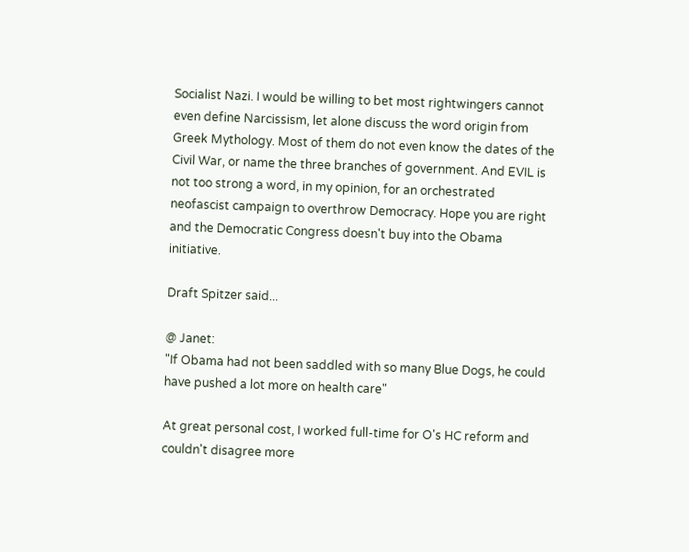Socialist Nazi. I would be willing to bet most rightwingers cannot even define Narcissism, let alone discuss the word origin from Greek Mythology. Most of them do not even know the dates of the Civil War, or name the three branches of government. And EVIL is not too strong a word, in my opinion, for an orchestrated neofascist campaign to overthrow Democracy. Hope you are right and the Democratic Congress doesn't buy into the Obama initiative.

Draft Spitzer said...

@ Janet:
"If Obama had not been saddled with so many Blue Dogs, he could have pushed a lot more on health care"

At great personal cost, I worked full-time for O's HC reform and couldn't disagree more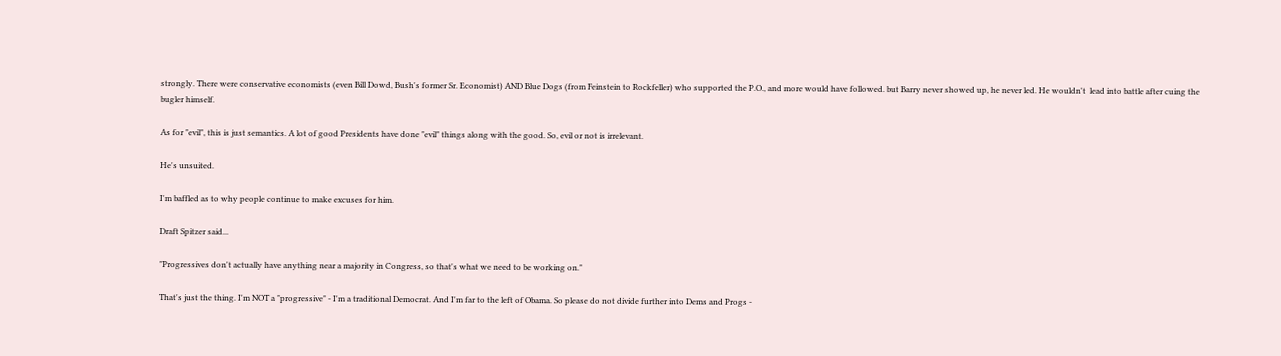strongly. There were conservative economists (even Bill Dowd, Bush's former Sr. Economist) AND Blue Dogs (from Feinstein to Rockfeller) who supported the P.O., and more would have followed. but Barry never showed up, he never led. He wouldn't  lead into battle after cuing the bugler himself.

As for "evil", this is just semantics. A lot of good Presidents have done "evil" things along with the good. So, evil or not is irrelevant.

He's unsuited.

I'm baffled as to why people continue to make excuses for him.

Draft Spitzer said...

"Progressives don't actually have anything near a majority in Congress, so that's what we need to be working on."

That's just the thing. I'm NOT a "progressive" - I'm a traditional Democrat. And I'm far to the left of Obama. So please do not divide further into Dems and Progs -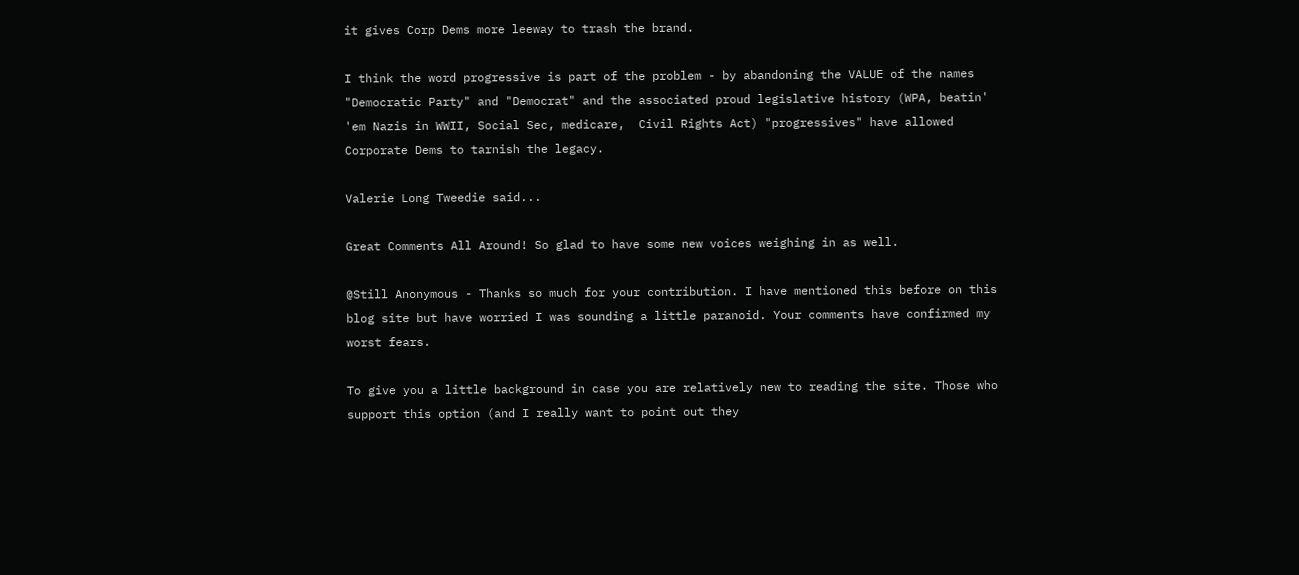it gives Corp Dems more leeway to trash the brand.

I think the word progressive is part of the problem - by abandoning the VALUE of the names "Democratic Party" and "Democrat" and the associated proud legislative history (WPA, beatin' 'em Nazis in WWII, Social Sec, medicare,  Civil Rights Act) "progressives" have allowed Corporate Dems to tarnish the legacy.

Valerie Long Tweedie said...

Great Comments All Around! So glad to have some new voices weighing in as well.

@Still Anonymous - Thanks so much for your contribution. I have mentioned this before on this blog site but have worried I was sounding a little paranoid. Your comments have confirmed my worst fears.

To give you a little background in case you are relatively new to reading the site. Those who support this option (and I really want to point out they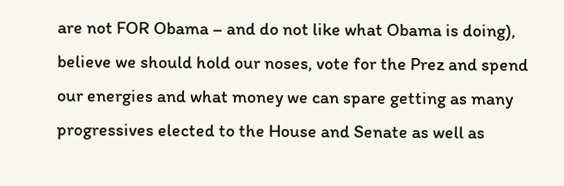are not FOR Obama – and do not like what Obama is doing), believe we should hold our noses, vote for the Prez and spend our energies and what money we can spare getting as many progressives elected to the House and Senate as well as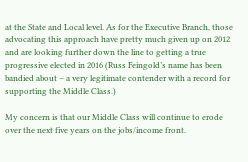at the State and Local level. As for the Executive Branch, those advocating this approach have pretty much given up on 2012 and are looking further down the line to getting a true progressive elected in 2016 (Russ Feingold’s name has been bandied about – a very legitimate contender with a record for supporting the Middle Class.)

My concern is that our Middle Class will continue to erode over the next five years on the jobs/income front.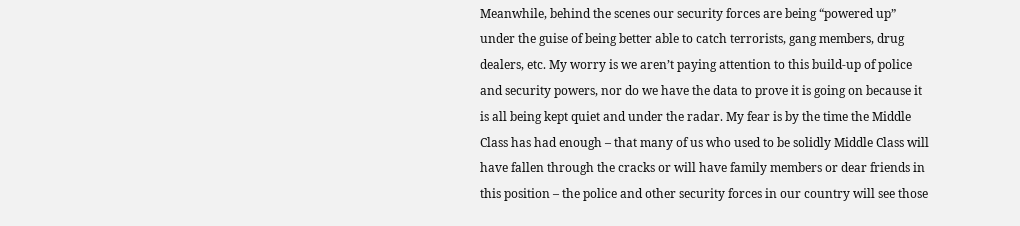Meanwhile, behind the scenes our security forces are being “powered up” under the guise of being better able to catch terrorists, gang members, drug dealers, etc. My worry is we aren’t paying attention to this build-up of police and security powers, nor do we have the data to prove it is going on because it is all being kept quiet and under the radar. My fear is by the time the Middle Class has had enough – that many of us who used to be solidly Middle Class will have fallen through the cracks or will have family members or dear friends in this position – the police and other security forces in our country will see those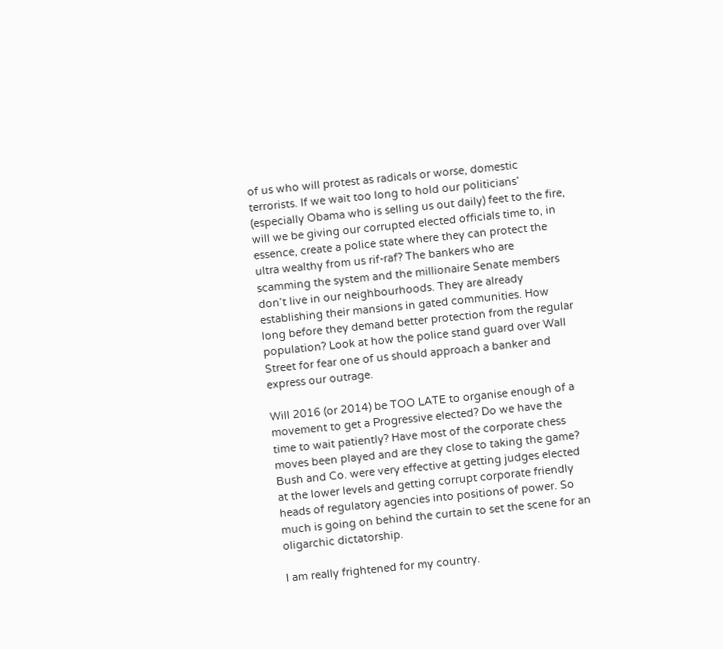of us who will protest as radicals or worse, domestic terrorists. If we wait too long to hold our politicians’ (especially Obama who is selling us out daily) feet to the fire, will we be giving our corrupted elected officials time to, in essence, create a police state where they can protect the ultra wealthy from us rif-raf? The bankers who are scamming the system and the millionaire Senate members don’t live in our neighbourhoods. They are already establishing their mansions in gated communities. How long before they demand better protection from the regular population? Look at how the police stand guard over Wall Street for fear one of us should approach a banker and express our outrage.

Will 2016 (or 2014) be TOO LATE to organise enough of a movement to get a Progressive elected? Do we have the time to wait patiently? Have most of the corporate chess moves been played and are they close to taking the game? Bush and Co. were very effective at getting judges elected at the lower levels and getting corrupt corporate friendly heads of regulatory agencies into positions of power. So much is going on behind the curtain to set the scene for an oligarchic dictatorship.

I am really frightened for my country.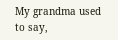My grandma used to say,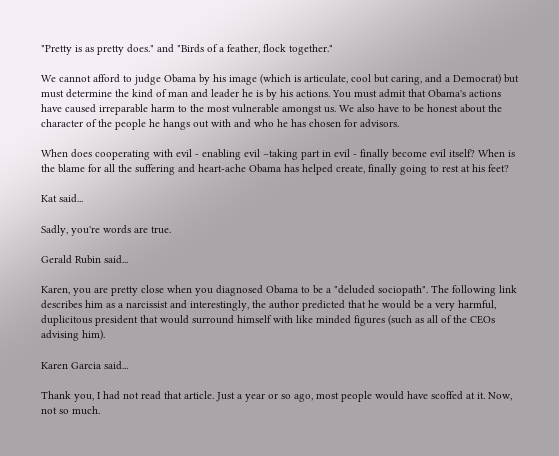"Pretty is as pretty does." and "Birds of a feather, flock together."

We cannot afford to judge Obama by his image (which is articulate, cool but caring, and a Democrat) but must determine the kind of man and leader he is by his actions. You must admit that Obama's actions have caused irreparable harm to the most vulnerable amongst us. We also have to be honest about the character of the people he hangs out with and who he has chosen for advisors.

When does cooperating with evil - enabling evil –taking part in evil - finally become evil itself? When is the blame for all the suffering and heart-ache Obama has helped create, finally going to rest at his feet?

Kat said...

Sadly, you're words are true.

Gerald Rubin said...

Karen, you are pretty close when you diagnosed Obama to be a "deluded sociopath". The following link describes him as a narcissist and interestingly, the author predicted that he would be a very harmful, duplicitous president that would surround himself with like minded figures (such as all of the CEOs advising him).

Karen Garcia said...

Thank you, I had not read that article. Just a year or so ago, most people would have scoffed at it. Now, not so much.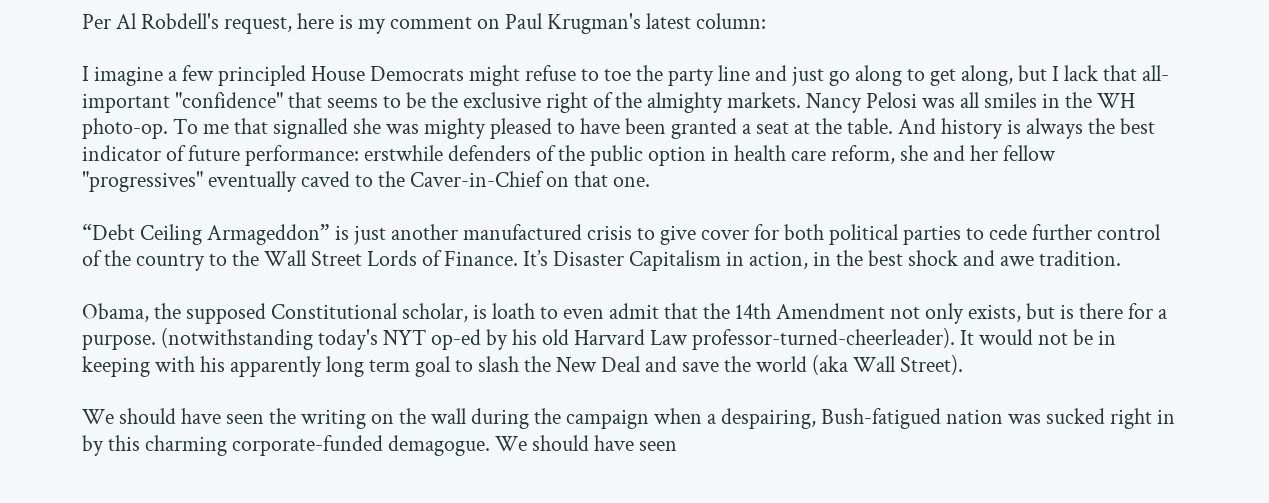Per Al Robdell's request, here is my comment on Paul Krugman's latest column:

I imagine a few principled House Democrats might refuse to toe the party line and just go along to get along, but I lack that all-important "confidence" that seems to be the exclusive right of the almighty markets. Nancy Pelosi was all smiles in the WH photo-op. To me that signalled she was mighty pleased to have been granted a seat at the table. And history is always the best indicator of future performance: erstwhile defenders of the public option in health care reform, she and her fellow "progressives" eventually caved to the Caver-in-Chief on that one.

“Debt Ceiling Armageddon” is just another manufactured crisis to give cover for both political parties to cede further control of the country to the Wall Street Lords of Finance. It’s Disaster Capitalism in action, in the best shock and awe tradition.

Obama, the supposed Constitutional scholar, is loath to even admit that the 14th Amendment not only exists, but is there for a purpose. (notwithstanding today's NYT op-ed by his old Harvard Law professor-turned-cheerleader). It would not be in keeping with his apparently long term goal to slash the New Deal and save the world (aka Wall Street).

We should have seen the writing on the wall during the campaign when a despairing, Bush-fatigued nation was sucked right in by this charming corporate-funded demagogue. We should have seen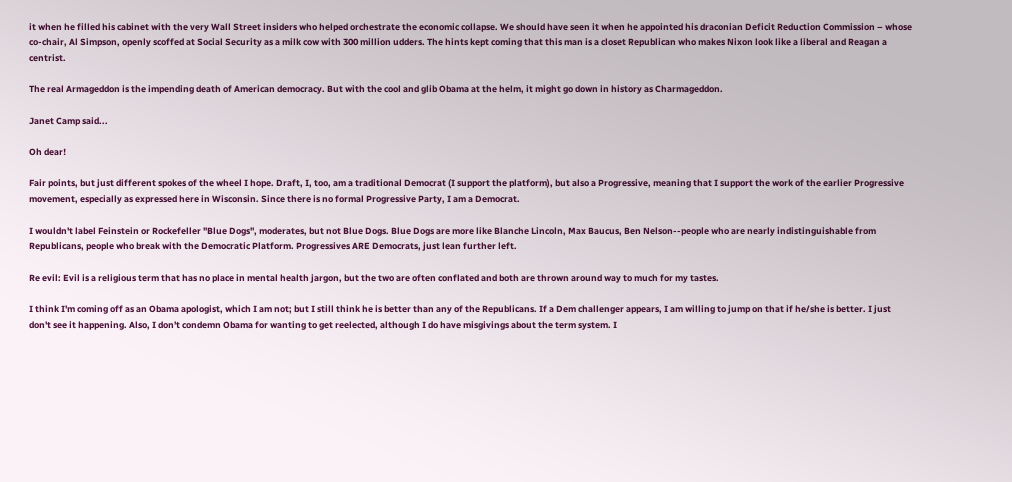it when he filled his cabinet with the very Wall Street insiders who helped orchestrate the economic collapse. We should have seen it when he appointed his draconian Deficit Reduction Commission – whose co-chair, Al Simpson, openly scoffed at Social Security as a milk cow with 300 million udders. The hints kept coming that this man is a closet Republican who makes Nixon look like a liberal and Reagan a centrist.

The real Armageddon is the impending death of American democracy. But with the cool and glib Obama at the helm, it might go down in history as Charmageddon.

Janet Camp said...

Oh dear!

Fair points, but just different spokes of the wheel I hope. Draft, I, too, am a traditional Democrat (I support the platform), but also a Progressive, meaning that I support the work of the earlier Progressive movement, especially as expressed here in Wisconsin. Since there is no formal Progressive Party, I am a Democrat.

I wouldn't label Feinstein or Rockefeller "Blue Dogs", moderates, but not Blue Dogs. Blue Dogs are more like Blanche Lincoln, Max Baucus, Ben Nelson--people who are nearly indistinguishable from Republicans, people who break with the Democratic Platform. Progressives ARE Democrats, just lean further left.

Re evil: Evil is a religious term that has no place in mental health jargon, but the two are often conflated and both are thrown around way to much for my tastes.

I think I'm coming off as an Obama apologist, which I am not; but I still think he is better than any of the Republicans. If a Dem challenger appears, I am willing to jump on that if he/she is better. I just don't see it happening. Also, I don't condemn Obama for wanting to get reelected, although I do have misgivings about the term system. I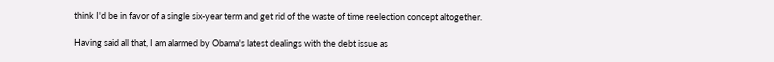think I'd be in favor of a single six-year term and get rid of the waste of time reelection concept altogether.

Having said all that, I am alarmed by Obama's latest dealings with the debt issue as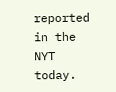reported in the NYT today.